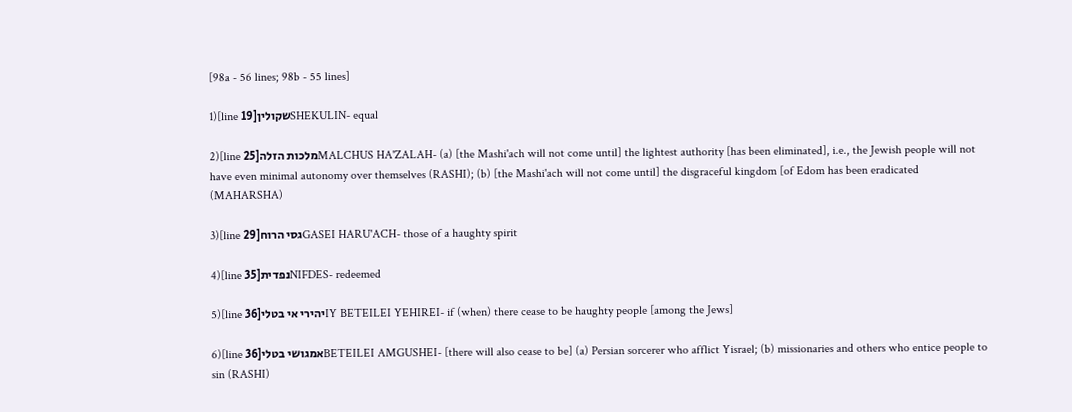[98a - 56 lines; 98b - 55 lines]

1)[line 19]שקוליןSHEKULIN- equal

2)[line 25]מלכות הזלהMALCHUS HA'ZALAH- (a) [the Mashi'ach will not come until] the lightest authority [has been eliminated], i.e., the Jewish people will not have even minimal autonomy over themselves (RASHI); (b) [the Mashi'ach will not come until] the disgraceful kingdom [of Edom has been eradicated (MAHARSHA)

3)[line 29]גסי הרוחGASEI HARU'ACH- those of a haughty spirit

4)[line 35]נפדיתNIFDES- redeemed

5)[line 36]יהירי אי בטליIY BETEILEI YEHIREI- if (when) there cease to be haughty people [among the Jews]

6)[line 36]אמגושי בטליBETEILEI AMGUSHEI- [there will also cease to be] (a) Persian sorcerer who afflict Yisrael; (b) missionaries and others who entice people to sin (RASHI)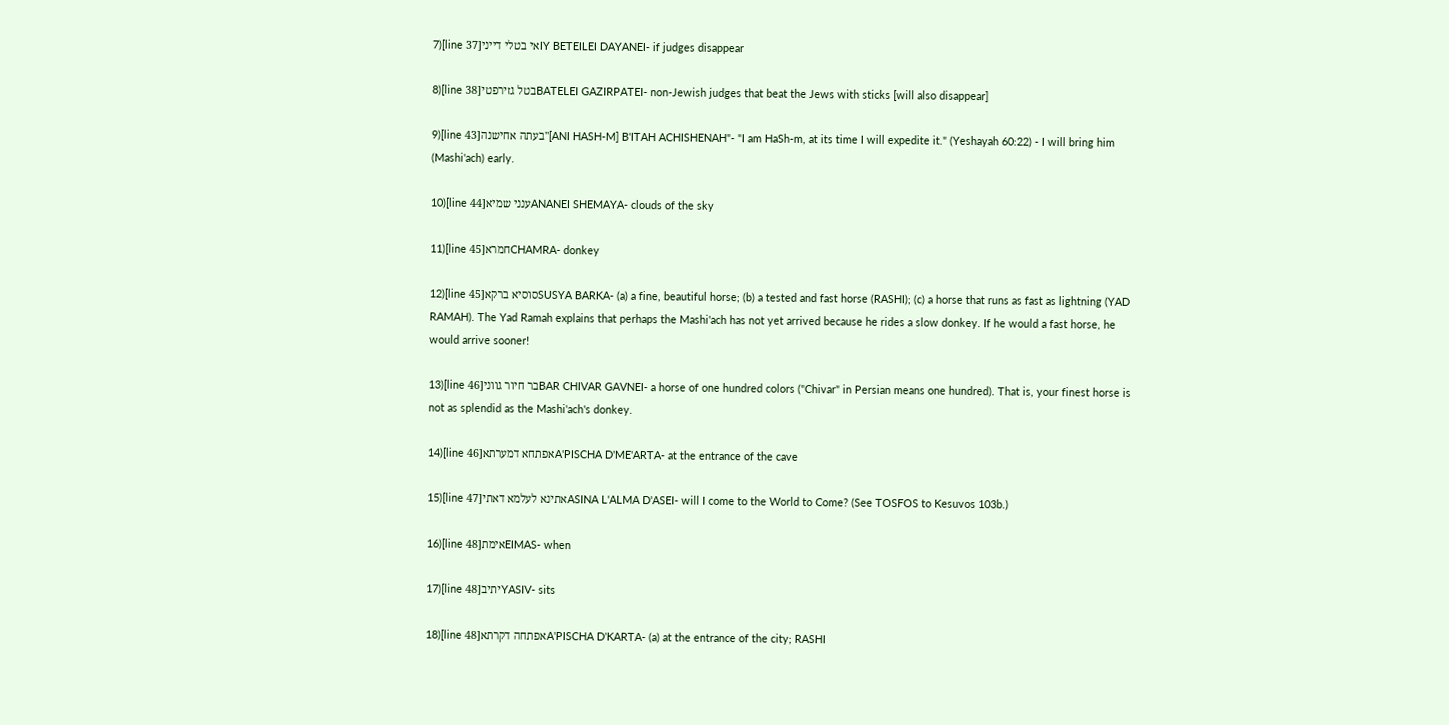7)[line 37]אי בטלי דייניIY BETEILEI DAYANEI- if judges disappear

8)[line 38]בטל גזירפטיBATELEI GAZIRPATEI- non-Jewish judges that beat the Jews with sticks [will also disappear]

9)[line 43]בעתה אחישנה"[ANI HASH-M] B'ITAH ACHISHENAH"- "I am HaSh-m, at its time I will expedite it." (Yeshayah 60:22) - I will bring him (Mashi'ach) early.

10)[line 44]ענני שמיאANANEI SHEMAYA- clouds of the sky

11)[line 45]חמראCHAMRA- donkey

12)[line 45]סוסיא ברקאSUSYA BARKA- (a) a fine, beautiful horse; (b) a tested and fast horse (RASHI); (c) a horse that runs as fast as lightning (YAD RAMAH). The Yad Ramah explains that perhaps the Mashi'ach has not yet arrived because he rides a slow donkey. If he would a fast horse, he would arrive sooner!

13)[line 46]בר חיור גווניBAR CHIVAR GAVNEI- a horse of one hundred colors ("Chivar" in Persian means one hundred). That is, your finest horse is not as splendid as the Mashi'ach's donkey.

14)[line 46]אפתחא דמערתאA'PISCHA D'ME'ARTA- at the entrance of the cave

15)[line 47]אתינא לעלמא דאתיASINA L'ALMA D'ASEI- will I come to the World to Come? (See TOSFOS to Kesuvos 103b.)

16)[line 48]אימתEIMAS- when

17)[line 48]יתיבYASIV- sits

18)[line 48]אפתחה דקרתאA'PISCHA D'KARTA- (a) at the entrance of the city; RASHI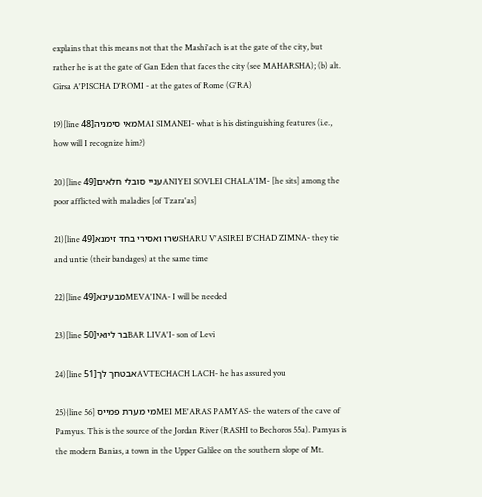explains that this means not that the Mashi'ach is at the gate of the city, but rather he is at the gate of Gan Eden that faces the city (see MAHARSHA); (b) alt. Girsa A'PISCHA D'ROMI - at the gates of Rome (G'RA)

19)[line 48]מאי סימניהMAI SIMANEI- what is his distinguishing features (i.e., how will I recognize him?)

20)[line 49]עניי סובלי חלאיםANIYEI SOVLEI CHALA'IM- [he sits] among the poor afflicted with maladies [of Tzara'as]

21)[line 49]שרו ואסירי בחד זימנאSHARU V'ASIREI B'CHAD ZIMNA- they tie and untie (their bandages) at the same time

22)[line 49]מבעינאMEVA'INA- I will be needed

23)[line 50]בר ליואיBAR LIVA'I- son of Levi

24)[line 51]אבטחך לךAVTECHACH LACH- he has assured you

25){line 56] מי מערת פמייסMEI ME'ARAS PAMYAS- the waters of the cave of Pamyus. This is the source of the Jordan River (RASHI to Bechoros 55a). Pamyas is the modern Banias, a town in the Upper Galilee on the southern slope of Mt.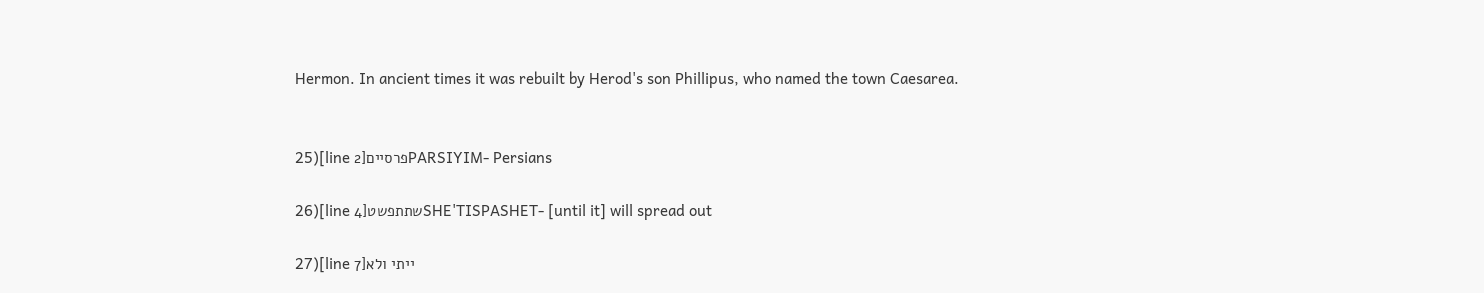Hermon. In ancient times it was rebuilt by Herod's son Phillipus, who named the town Caesarea.


25)[line 2]פרסייםPARSIYIM- Persians

26)[line 4]שתתפשטSHE'TISPASHET- [until it] will spread out

27)[line 7]ייתי ולא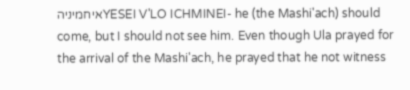איחמיניהYESEI V'LO ICHMINEI- he (the Mashi'ach) should come, but I should not see him. Even though Ula prayed for the arrival of the Mashi'ach, he prayed that he not witness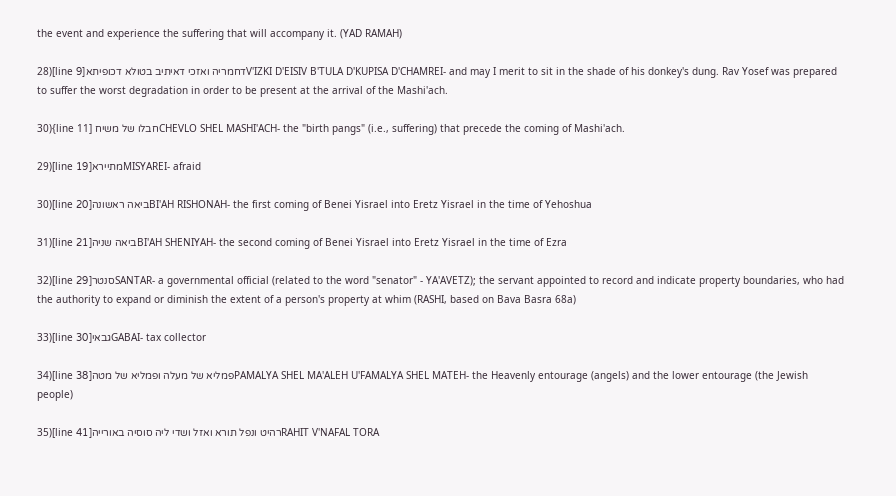the event and experience the suffering that will accompany it. (YAD RAMAH)

28)[line 9]דחמריה ואזכי דאיתיב בטולא דכופיתאV'IZKI D'EISIV B'TULA D'KUPISA D'CHAMREI- and may I merit to sit in the shade of his donkey's dung. Rav Yosef was prepared to suffer the worst degradation in order to be present at the arrival of the Mashi'ach.

30){line 11] חבלו של משיחCHEVLO SHEL MASHI'ACH- the "birth pangs" (i.e., suffering) that precede the coming of Mashi'ach.

29)[line 19]מתייראMISYAREI- afraid

30)[line 20]ביאה ראשונהBI'AH RISHONAH- the first coming of Benei Yisrael into Eretz Yisrael in the time of Yehoshua

31)[line 21]ביאה שניהBI'AH SHENIYAH- the second coming of Benei Yisrael into Eretz Yisrael in the time of Ezra

32)[line 29]סנטרSANTAR- a governmental official (related to the word "senator" - YA'AVETZ); the servant appointed to record and indicate property boundaries, who had the authority to expand or diminish the extent of a person's property at whim (RASHI, based on Bava Basra 68a)

33)[line 30]גבאיGABAI- tax collector

34)[line 38]פמליא של מעלה ופמליא של מטהPAMALYA SHEL MA'ALEH U'FAMALYA SHEL MATEH- the Heavenly entourage (angels) and the lower entourage (the Jewish people)

35)[line 41]רהיט ונפל תורא ואזל ושדי ליה סוסיה באורייהRAHIT V'NAFAL TORA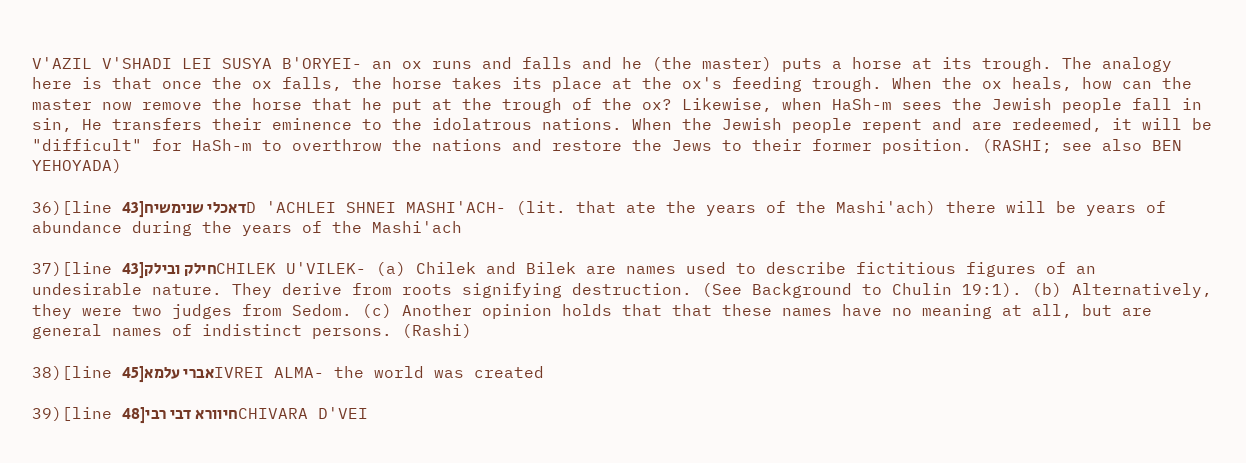V'AZIL V'SHADI LEI SUSYA B'ORYEI- an ox runs and falls and he (the master) puts a horse at its trough. The analogy here is that once the ox falls, the horse takes its place at the ox's feeding trough. When the ox heals, how can the master now remove the horse that he put at the trough of the ox? Likewise, when HaSh-m sees the Jewish people fall in sin, He transfers their eminence to the idolatrous nations. When the Jewish people repent and are redeemed, it will be "difficult" for HaSh-m to overthrow the nations and restore the Jews to their former position. (RASHI; see also BEN YEHOYADA)

36)[line 43]דאכלי שנימשיחD 'ACHLEI SHNEI MASHI'ACH- (lit. that ate the years of the Mashi'ach) there will be years of abundance during the years of the Mashi'ach

37)[line 43]חילק ובילקCHILEK U'VILEK- (a) Chilek and Bilek are names used to describe fictitious figures of an undesirable nature. They derive from roots signifying destruction. (See Background to Chulin 19:1). (b) Alternatively, they were two judges from Sedom. (c) Another opinion holds that that these names have no meaning at all, but are general names of indistinct persons. (Rashi)

38)[line 45]אברי עלמאIVREI ALMA- the world was created

39)[line 48]חיוורא דבי רביCHIVARA D'VEI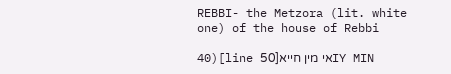REBBI- the Metzora (lit. white one) of the house of Rebbi

40)[line 50]אי מין חייאIY MIN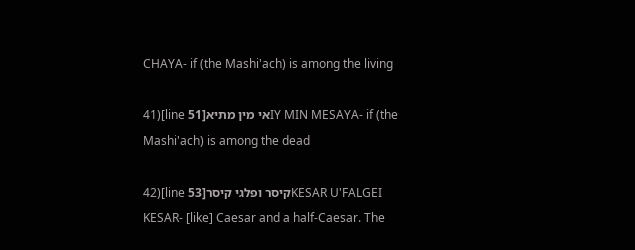CHAYA- if (the Mashi'ach) is among the living

41)[line 51]אי מין מתיאIY MIN MESAYA- if (the Mashi'ach) is among the dead

42)[line 53]קיסר ופלגי קיסרKESAR U'FALGEI KESAR- [like] Caesar and a half-Caesar. The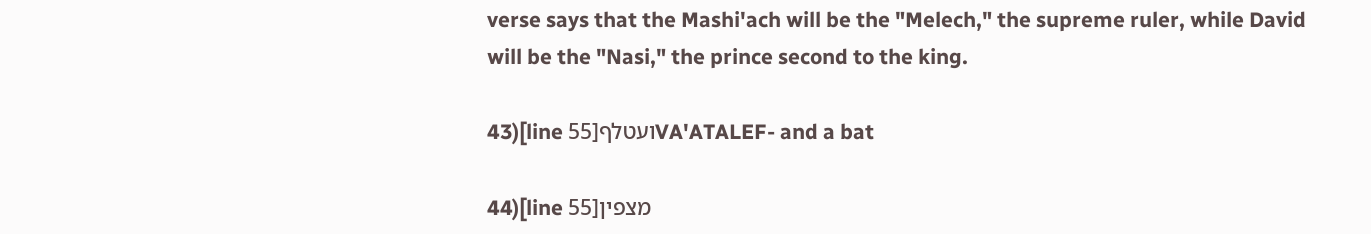verse says that the Mashi'ach will be the "Melech," the supreme ruler, while David will be the "Nasi," the prince second to the king.

43)[line 55]ועטלףVA'ATALEF- and a bat

44)[line 55]מצפין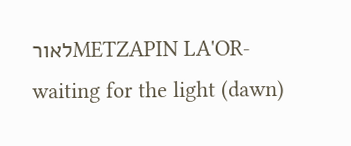לאורMETZAPIN LA'OR- waiting for the light (dawn)